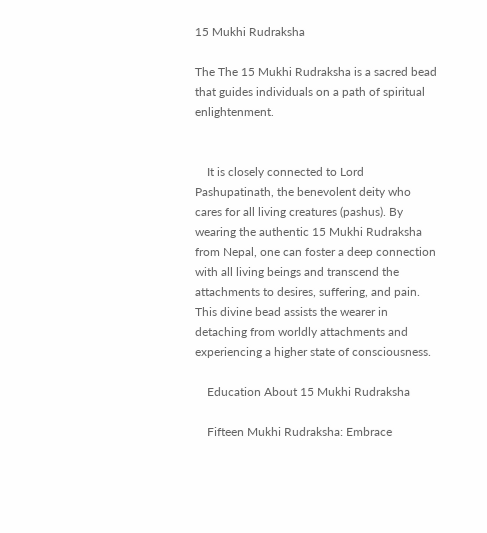15 Mukhi Rudraksha

The The 15 Mukhi Rudraksha is a sacred bead that guides individuals on a path of spiritual enlightenment.


    It is closely connected to Lord Pashupatinath, the benevolent deity who cares for all living creatures (pashus). By wearing the authentic 15 Mukhi Rudraksha from Nepal, one can foster a deep connection with all living beings and transcend the attachments to desires, suffering, and pain. This divine bead assists the wearer in detaching from worldly attachments and experiencing a higher state of consciousness.

    Education About 15 Mukhi Rudraksha

    Fifteen Mukhi Rudraksha: Embrace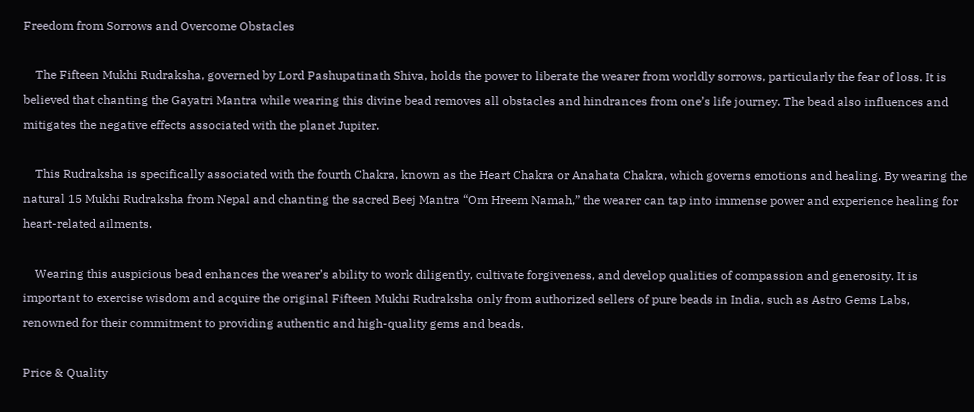Freedom from Sorrows and Overcome Obstacles

    The Fifteen Mukhi Rudraksha, governed by Lord Pashupatinath Shiva, holds the power to liberate the wearer from worldly sorrows, particularly the fear of loss. It is believed that chanting the Gayatri Mantra while wearing this divine bead removes all obstacles and hindrances from one’s life journey. The bead also influences and mitigates the negative effects associated with the planet Jupiter.

    This Rudraksha is specifically associated with the fourth Chakra, known as the Heart Chakra or Anahata Chakra, which governs emotions and healing. By wearing the natural 15 Mukhi Rudraksha from Nepal and chanting the sacred Beej Mantra “Om Hreem Namah,” the wearer can tap into immense power and experience healing for heart-related ailments.

    Wearing this auspicious bead enhances the wearer’s ability to work diligently, cultivate forgiveness, and develop qualities of compassion and generosity. It is important to exercise wisdom and acquire the original Fifteen Mukhi Rudraksha only from authorized sellers of pure beads in India, such as Astro Gems Labs, renowned for their commitment to providing authentic and high-quality gems and beads.

Price & Quality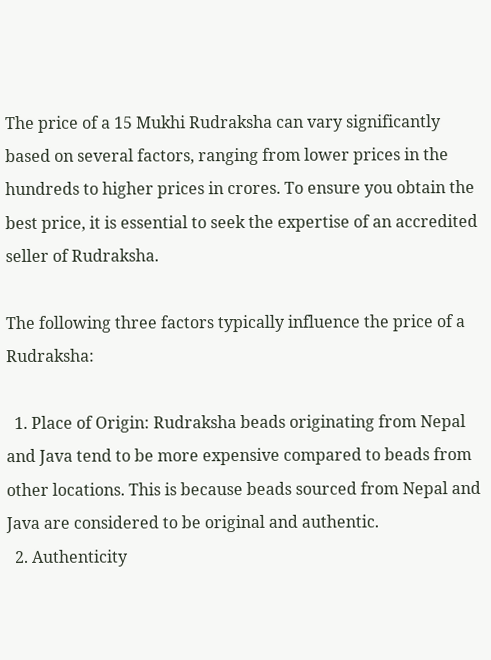The price of a 15 Mukhi Rudraksha can vary significantly based on several factors, ranging from lower prices in the hundreds to higher prices in crores. To ensure you obtain the best price, it is essential to seek the expertise of an accredited seller of Rudraksha.

The following three factors typically influence the price of a Rudraksha:

  1. Place of Origin: Rudraksha beads originating from Nepal and Java tend to be more expensive compared to beads from other locations. This is because beads sourced from Nepal and Java are considered to be original and authentic.
  2. Authenticity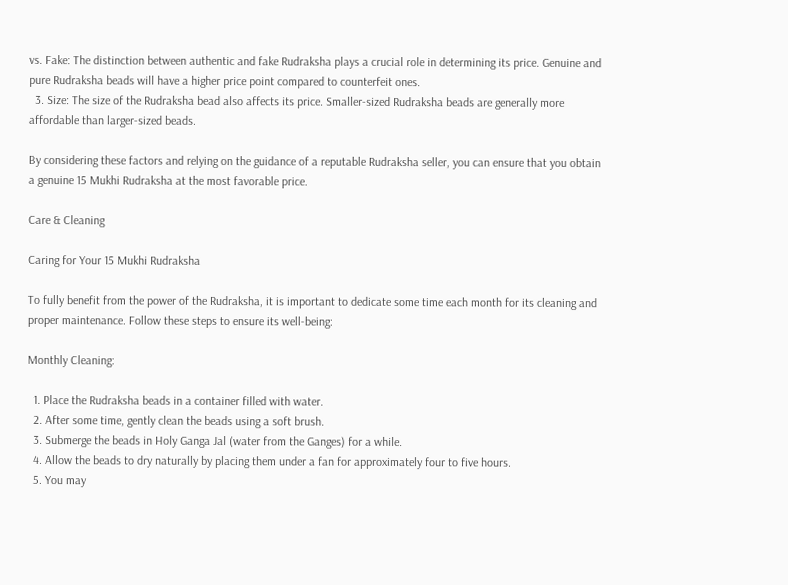vs. Fake: The distinction between authentic and fake Rudraksha plays a crucial role in determining its price. Genuine and pure Rudraksha beads will have a higher price point compared to counterfeit ones.
  3. Size: The size of the Rudraksha bead also affects its price. Smaller-sized Rudraksha beads are generally more affordable than larger-sized beads.

By considering these factors and relying on the guidance of a reputable Rudraksha seller, you can ensure that you obtain a genuine 15 Mukhi Rudraksha at the most favorable price.

Care & Cleaning

Caring for Your 15 Mukhi Rudraksha

To fully benefit from the power of the Rudraksha, it is important to dedicate some time each month for its cleaning and proper maintenance. Follow these steps to ensure its well-being:

Monthly Cleaning:

  1. Place the Rudraksha beads in a container filled with water.
  2. After some time, gently clean the beads using a soft brush.
  3. Submerge the beads in Holy Ganga Jal (water from the Ganges) for a while.
  4. Allow the beads to dry naturally by placing them under a fan for approximately four to five hours.
  5. You may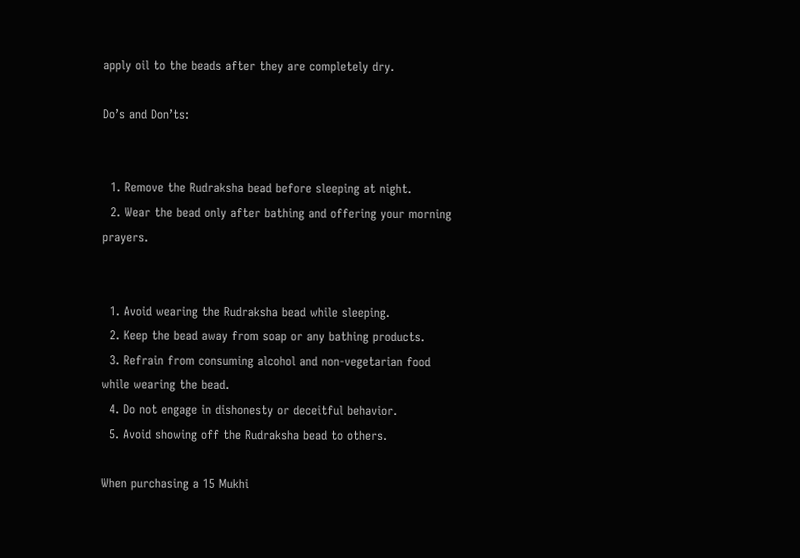apply oil to the beads after they are completely dry.

Do’s and Don’ts:


  1. Remove the Rudraksha bead before sleeping at night.
  2. Wear the bead only after bathing and offering your morning prayers.


  1. Avoid wearing the Rudraksha bead while sleeping.
  2. Keep the bead away from soap or any bathing products.
  3. Refrain from consuming alcohol and non-vegetarian food while wearing the bead.
  4. Do not engage in dishonesty or deceitful behavior.
  5. Avoid showing off the Rudraksha bead to others.

When purchasing a 15 Mukhi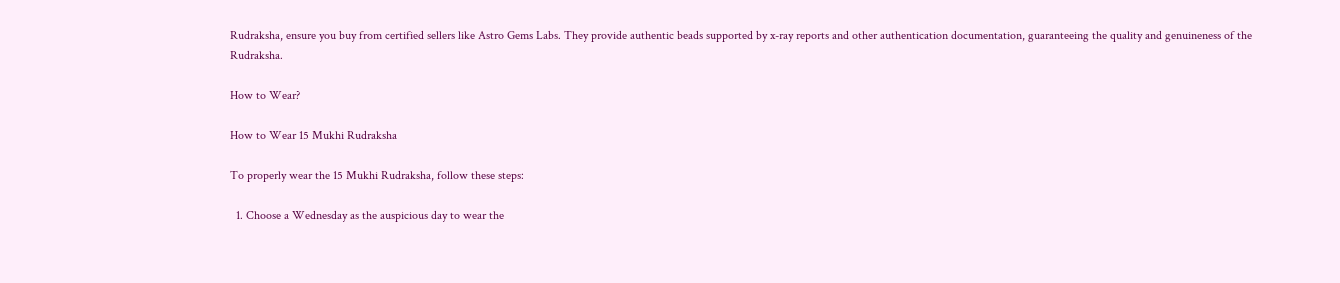Rudraksha, ensure you buy from certified sellers like Astro Gems Labs. They provide authentic beads supported by x-ray reports and other authentication documentation, guaranteeing the quality and genuineness of the Rudraksha.

How to Wear?

How to Wear 15 Mukhi Rudraksha

To properly wear the 15 Mukhi Rudraksha, follow these steps:

  1. Choose a Wednesday as the auspicious day to wear the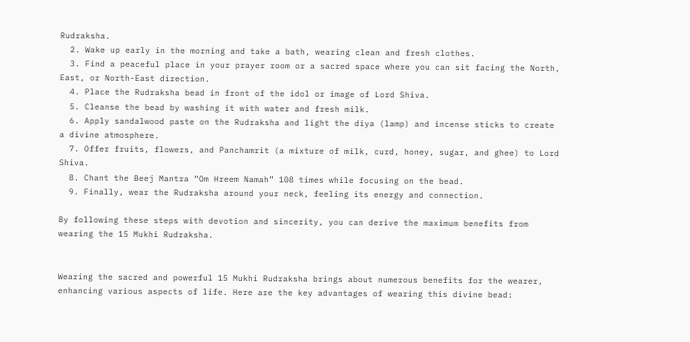Rudraksha.
  2. Wake up early in the morning and take a bath, wearing clean and fresh clothes.
  3. Find a peaceful place in your prayer room or a sacred space where you can sit facing the North, East, or North-East direction.
  4. Place the Rudraksha bead in front of the idol or image of Lord Shiva.
  5. Cleanse the bead by washing it with water and fresh milk.
  6. Apply sandalwood paste on the Rudraksha and light the diya (lamp) and incense sticks to create a divine atmosphere.
  7. Offer fruits, flowers, and Panchamrit (a mixture of milk, curd, honey, sugar, and ghee) to Lord Shiva.
  8. Chant the Beej Mantra “Om Hreem Namah” 108 times while focusing on the bead.
  9. Finally, wear the Rudraksha around your neck, feeling its energy and connection.

By following these steps with devotion and sincerity, you can derive the maximum benefits from wearing the 15 Mukhi Rudraksha.


Wearing the sacred and powerful 15 Mukhi Rudraksha brings about numerous benefits for the wearer, enhancing various aspects of life. Here are the key advantages of wearing this divine bead: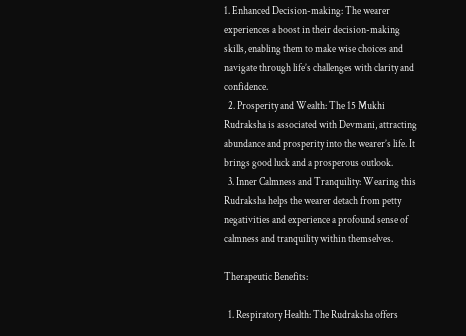1. Enhanced Decision-making: The wearer experiences a boost in their decision-making skills, enabling them to make wise choices and navigate through life’s challenges with clarity and confidence.
  2. Prosperity and Wealth: The 15 Mukhi Rudraksha is associated with Devmani, attracting abundance and prosperity into the wearer’s life. It brings good luck and a prosperous outlook.
  3. Inner Calmness and Tranquility: Wearing this Rudraksha helps the wearer detach from petty negativities and experience a profound sense of calmness and tranquility within themselves.

Therapeutic Benefits:

  1. Respiratory Health: The Rudraksha offers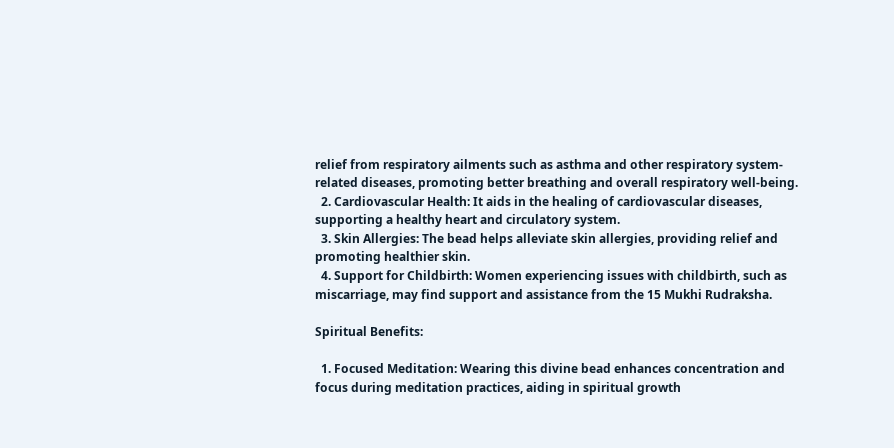relief from respiratory ailments such as asthma and other respiratory system-related diseases, promoting better breathing and overall respiratory well-being.
  2. Cardiovascular Health: It aids in the healing of cardiovascular diseases, supporting a healthy heart and circulatory system.
  3. Skin Allergies: The bead helps alleviate skin allergies, providing relief and promoting healthier skin.
  4. Support for Childbirth: Women experiencing issues with childbirth, such as miscarriage, may find support and assistance from the 15 Mukhi Rudraksha.

Spiritual Benefits:

  1. Focused Meditation: Wearing this divine bead enhances concentration and focus during meditation practices, aiding in spiritual growth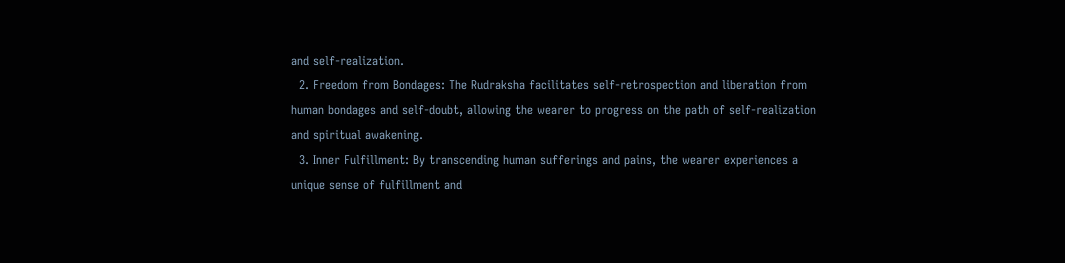and self-realization.
  2. Freedom from Bondages: The Rudraksha facilitates self-retrospection and liberation from human bondages and self-doubt, allowing the wearer to progress on the path of self-realization and spiritual awakening.
  3. Inner Fulfillment: By transcending human sufferings and pains, the wearer experiences a unique sense of fulfillment and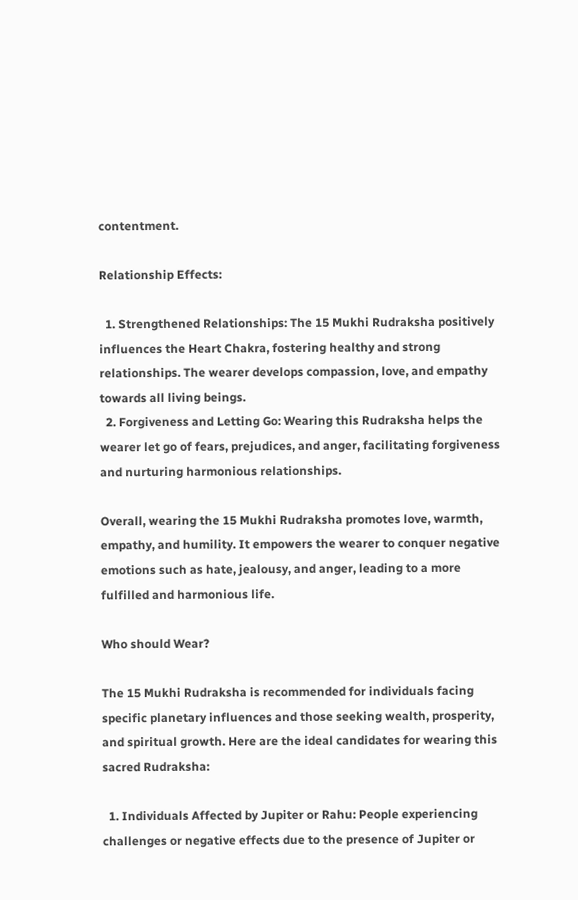contentment.

Relationship Effects:

  1. Strengthened Relationships: The 15 Mukhi Rudraksha positively influences the Heart Chakra, fostering healthy and strong relationships. The wearer develops compassion, love, and empathy towards all living beings.
  2. Forgiveness and Letting Go: Wearing this Rudraksha helps the wearer let go of fears, prejudices, and anger, facilitating forgiveness and nurturing harmonious relationships.

Overall, wearing the 15 Mukhi Rudraksha promotes love, warmth, empathy, and humility. It empowers the wearer to conquer negative emotions such as hate, jealousy, and anger, leading to a more fulfilled and harmonious life.

Who should Wear?

The 15 Mukhi Rudraksha is recommended for individuals facing specific planetary influences and those seeking wealth, prosperity, and spiritual growth. Here are the ideal candidates for wearing this sacred Rudraksha:

  1. Individuals Affected by Jupiter or Rahu: People experiencing challenges or negative effects due to the presence of Jupiter or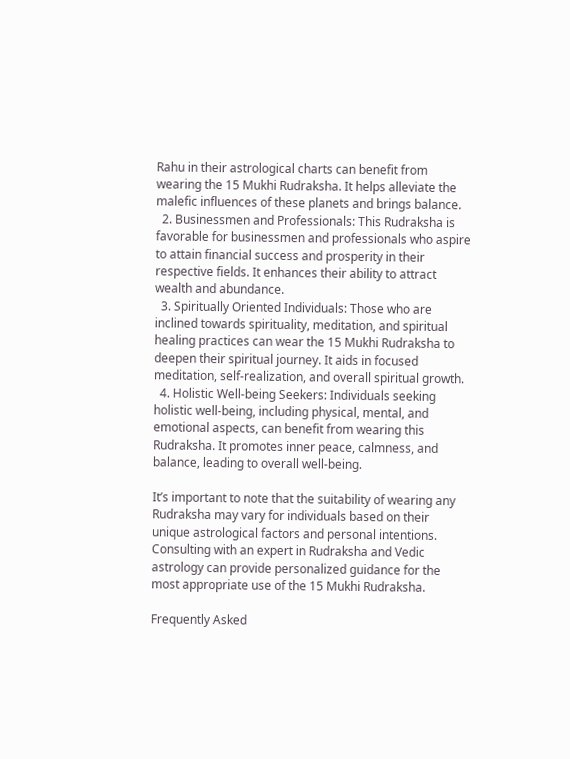Rahu in their astrological charts can benefit from wearing the 15 Mukhi Rudraksha. It helps alleviate the malefic influences of these planets and brings balance.
  2. Businessmen and Professionals: This Rudraksha is favorable for businessmen and professionals who aspire to attain financial success and prosperity in their respective fields. It enhances their ability to attract wealth and abundance.
  3. Spiritually Oriented Individuals: Those who are inclined towards spirituality, meditation, and spiritual healing practices can wear the 15 Mukhi Rudraksha to deepen their spiritual journey. It aids in focused meditation, self-realization, and overall spiritual growth.
  4. Holistic Well-being Seekers: Individuals seeking holistic well-being, including physical, mental, and emotional aspects, can benefit from wearing this Rudraksha. It promotes inner peace, calmness, and balance, leading to overall well-being.

It’s important to note that the suitability of wearing any Rudraksha may vary for individuals based on their unique astrological factors and personal intentions. Consulting with an expert in Rudraksha and Vedic astrology can provide personalized guidance for the most appropriate use of the 15 Mukhi Rudraksha.

Frequently Asked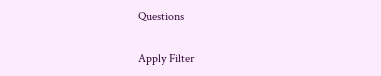Questions

Apply Filter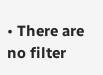• There are no filter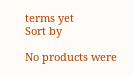terms yet
Sort by

No products were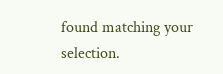found matching your selection.